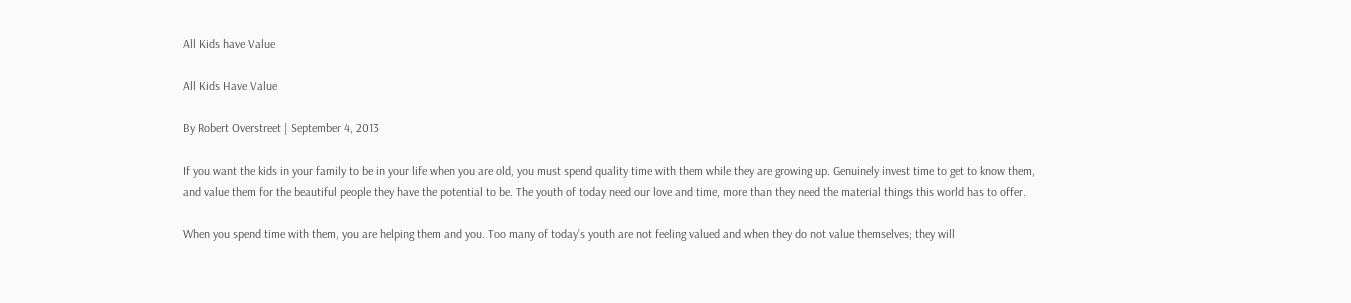All Kids have Value

All Kids Have Value

By Robert Overstreet | September 4, 2013

If you want the kids in your family to be in your life when you are old, you must spend quality time with them while they are growing up. Genuinely invest time to get to know them, and value them for the beautiful people they have the potential to be. The youth of today need our love and time, more than they need the material things this world has to offer.

When you spend time with them, you are helping them and you. Too many of today’s youth are not feeling valued and when they do not value themselves; they will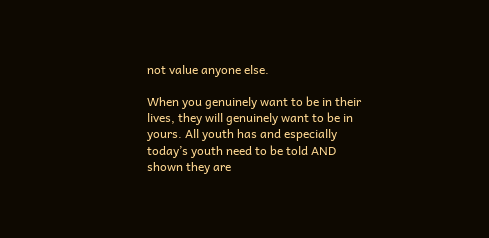not value anyone else.

When you genuinely want to be in their lives, they will genuinely want to be in yours. All youth has and especially today’s youth need to be told AND shown they are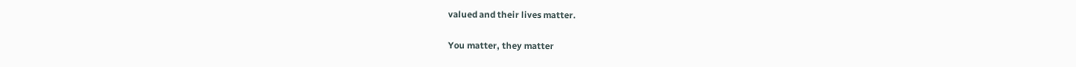valued and their lives matter.

You matter, they matter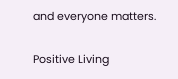and everyone matters.

Positive Living